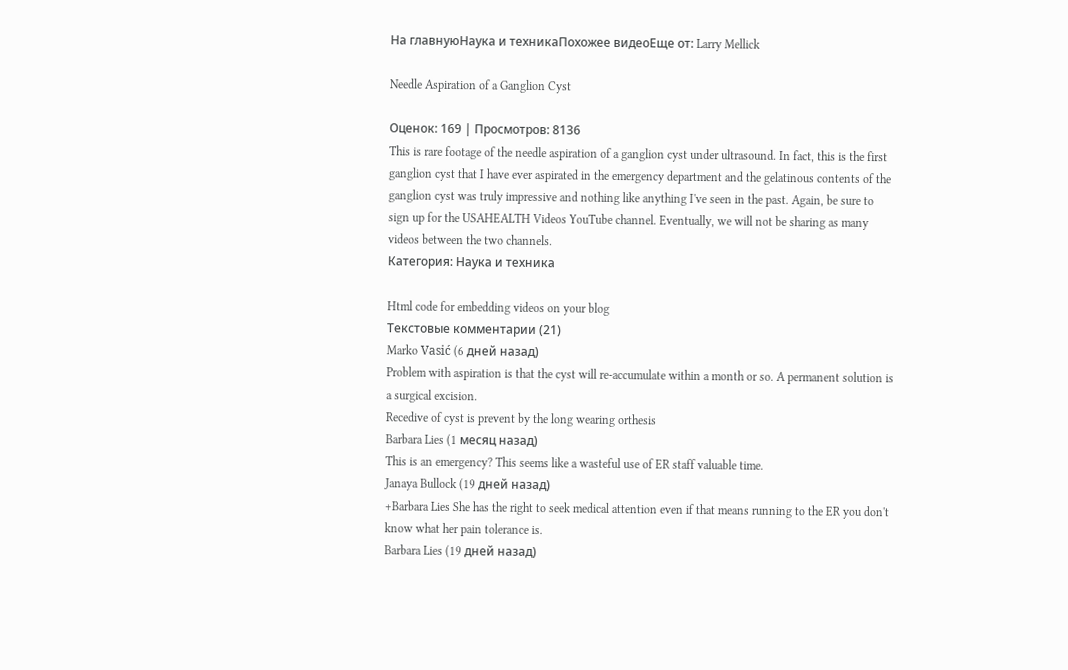На главнуюНаука и техникаПохожее видеоЕще от: Larry Mellick

Needle Aspiration of a Ganglion Cyst

Оценок: 169 | Просмотров: 8136
This is rare footage of the needle aspiration of a ganglion cyst under ultrasound. In fact, this is the first ganglion cyst that I have ever aspirated in the emergency department and the gelatinous contents of the ganglion cyst was truly impressive and nothing like anything I've seen in the past. Again, be sure to sign up for the USAHEALTH Videos YouTube channel. Eventually, we will not be sharing as many videos between the two channels.
Категория: Наука и техника

Html code for embedding videos on your blog
Текстовые комментарии (21)
Marko Vasić (6 дней назад)
Problem with aspiration is that the cyst will re-accumulate within a month or so. A permanent solution is a surgical excision.
Recedive of cyst is prevent by the long wearing orthesis
Barbara Lies (1 месяц назад)
This is an emergency? This seems like a wasteful use of ER staff valuable time.
Janaya Bullock (19 дней назад)
+Barbara Lies She has the right to seek medical attention even if that means running to the ER you don't know what her pain tolerance is.
Barbara Lies (19 дней назад)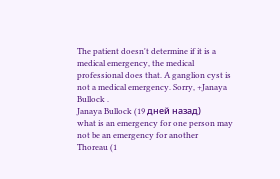The patient doesn't determine if it is a medical emergency, the medical professional does that. A ganglion cyst is not a medical emergency. Sorry, +Janaya Bullock .
Janaya Bullock (19 дней назад)
what is an emergency for one person may not be an emergency for another
Thoreau (1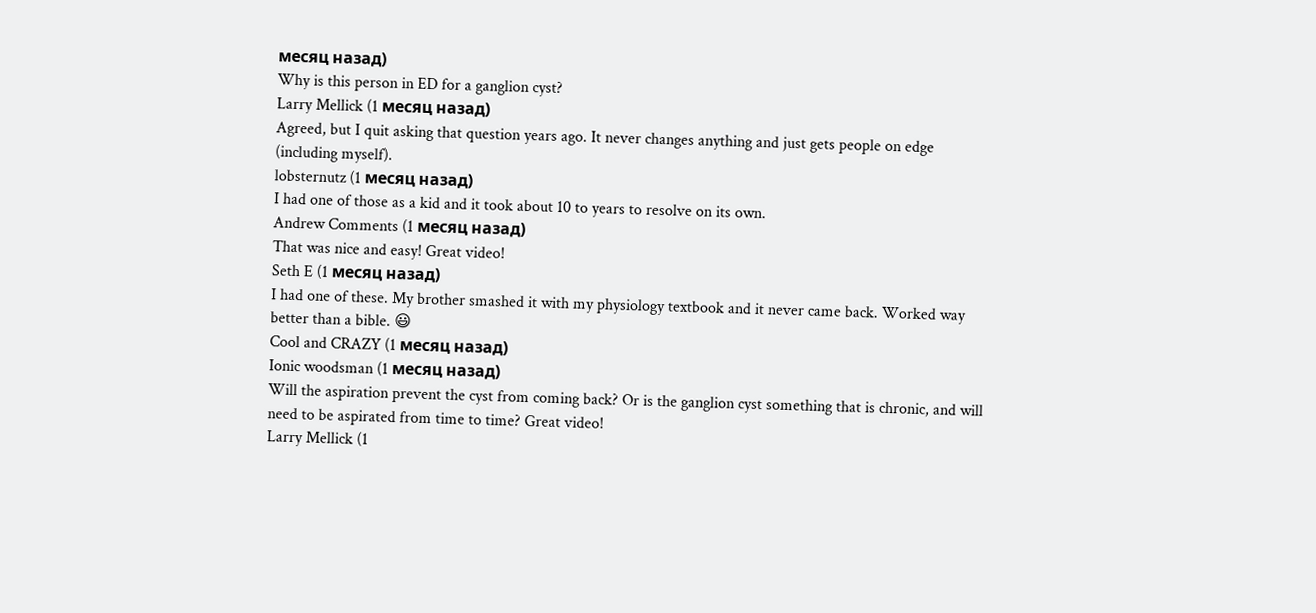месяц назад)
Why is this person in ED for a ganglion cyst?
Larry Mellick (1 месяц назад)
Agreed, but I quit asking that question years ago. It never changes anything and just gets people on edge (including myself).
lobsternutz (1 месяц назад)
I had one of those as a kid and it took about 10 to years to resolve on its own.
Andrew Comments (1 месяц назад)
That was nice and easy! Great video!
Seth E (1 месяц назад)
I had one of these. My brother smashed it with my physiology textbook and it never came back. Worked way better than a bible. 😃
Cool and CRAZY (1 месяц назад)
Ionic woodsman (1 месяц назад)
Will the aspiration prevent the cyst from coming back? Or is the ganglion cyst something that is chronic, and will need to be aspirated from time to time? Great video!
Larry Mellick (1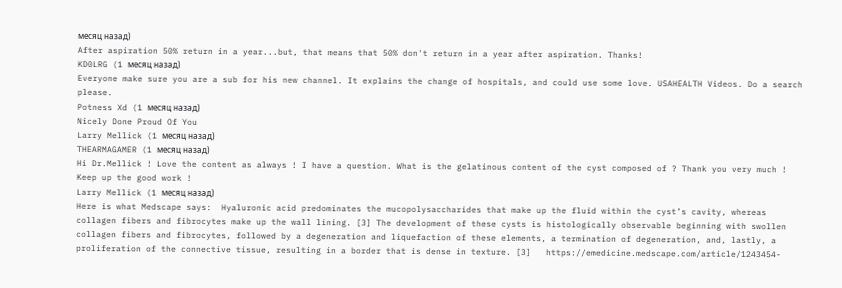месяц назад)
After aspiration 50% return in a year...but, that means that 50% don't return in a year after aspiration. Thanks!
KD0LRG (1 месяц назад)
Everyone make sure you are a sub for his new channel. It explains the change of hospitals, and could use some love. USAHEALTH Videos. Do a search please.
Potness Xd (1 месяц назад)
Nicely Done Proud Of You
Larry Mellick (1 месяц назад)
THEARMAGAMER (1 месяц назад)
Hi Dr.Mellick ! Love the content as always ! I have a question. What is the gelatinous content of the cyst composed of ? Thank you very much ! Keep up the good work !
Larry Mellick (1 месяц назад)
Here is what Medscape says:  Hyaluronic acid predominates the mucopolysaccharides that make up the fluid within the cyst’s cavity, whereas collagen fibers and fibrocytes make up the wall lining. [3] The development of these cysts is histologically observable beginning with swollen collagen fibers and fibrocytes, followed by a degeneration and liquefaction of these elements, a termination of degeneration, and, lastly, a proliferation of the connective tissue, resulting in a border that is dense in texture. [3]   https://emedicine.medscape.com/article/1243454-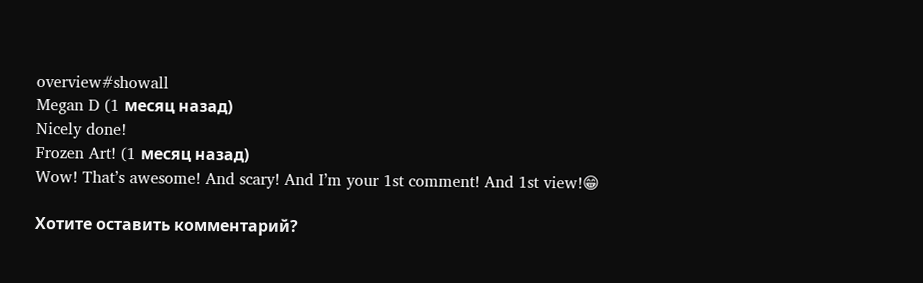overview#showall
Megan D (1 месяц назад)
Nicely done!
Frozen Art! (1 месяц назад)
Wow! That’s awesome! And scary! And I’m your 1st comment! And 1st view!😁

Хотите оставить комментарий?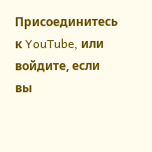Присоединитесь к YouTube, или войдите, если вы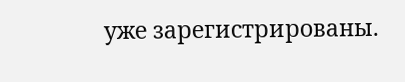уже зарегистрированы.